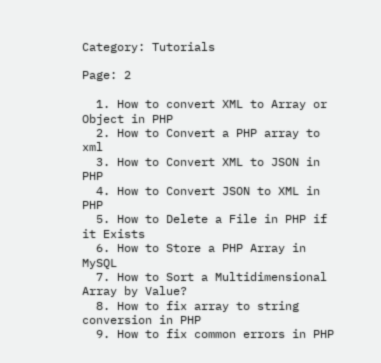Category: Tutorials

Page: 2

  1. How to convert XML to Array or Object in PHP
  2. How to Convert a PHP array to xml
  3. How to Convert XML to JSON in PHP
  4. How to Convert JSON to XML in PHP
  5. How to Delete a File in PHP if it Exists
  6. How to Store a PHP Array in MySQL
  7. How to Sort a Multidimensional Array by Value?
  8. How to fix array to string conversion in PHP
  9. How to fix common errors in PHP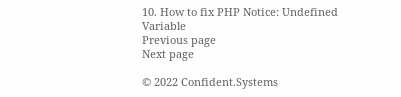10. How to fix PHP Notice: Undefined Variable
Previous page
Next page

© 2022 Confident.Systems